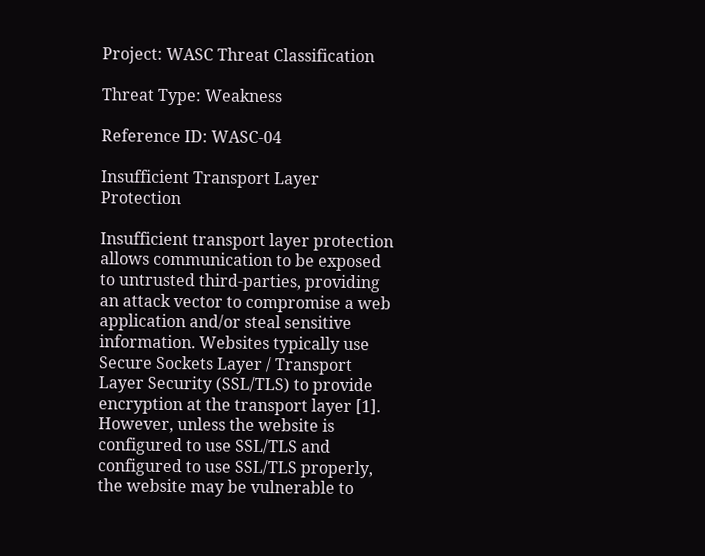Project: WASC Threat Classification

Threat Type: Weakness

Reference ID: WASC-04

Insufficient Transport Layer Protection

Insufficient transport layer protection allows communication to be exposed to untrusted third-parties, providing an attack vector to compromise a web application and/or steal sensitive information. Websites typically use Secure Sockets Layer / Transport Layer Security (SSL/TLS) to provide encryption at the transport layer [1]. However, unless the website is configured to use SSL/TLS and configured to use SSL/TLS properly, the website may be vulnerable to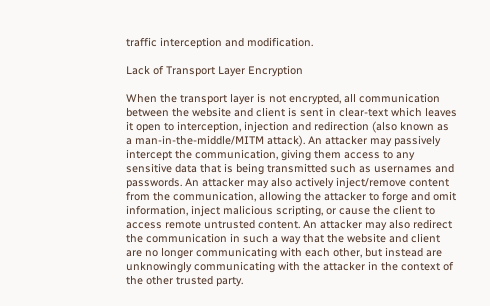traffic interception and modification.

Lack of Transport Layer Encryption

When the transport layer is not encrypted, all communication between the website and client is sent in clear-text which leaves it open to interception, injection and redirection (also known as a man-in-the-middle/MITM attack). An attacker may passively intercept the communication, giving them access to any sensitive data that is being transmitted such as usernames and passwords. An attacker may also actively inject/remove content from the communication, allowing the attacker to forge and omit information, inject malicious scripting, or cause the client to access remote untrusted content. An attacker may also redirect the communication in such a way that the website and client are no longer communicating with each other, but instead are unknowingly communicating with the attacker in the context of the other trusted party.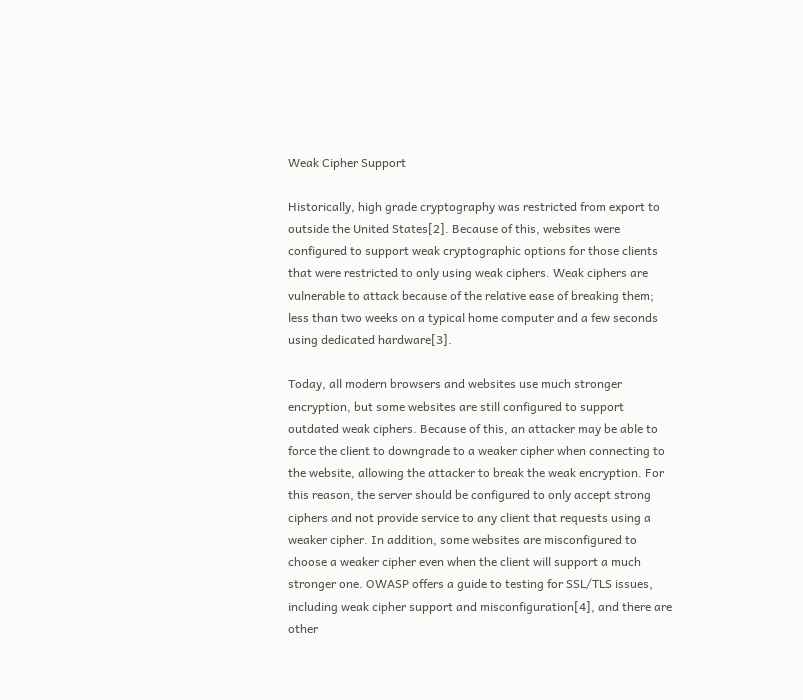Weak Cipher Support

Historically, high grade cryptography was restricted from export to outside the United States[2]. Because of this, websites were configured to support weak cryptographic options for those clients that were restricted to only using weak ciphers. Weak ciphers are vulnerable to attack because of the relative ease of breaking them; less than two weeks on a typical home computer and a few seconds using dedicated hardware[3].

Today, all modern browsers and websites use much stronger encryption, but some websites are still configured to support outdated weak ciphers. Because of this, an attacker may be able to force the client to downgrade to a weaker cipher when connecting to the website, allowing the attacker to break the weak encryption. For this reason, the server should be configured to only accept strong ciphers and not provide service to any client that requests using a weaker cipher. In addition, some websites are misconfigured to choose a weaker cipher even when the client will support a much stronger one. OWASP offers a guide to testing for SSL/TLS issues, including weak cipher support and misconfiguration[4], and there are other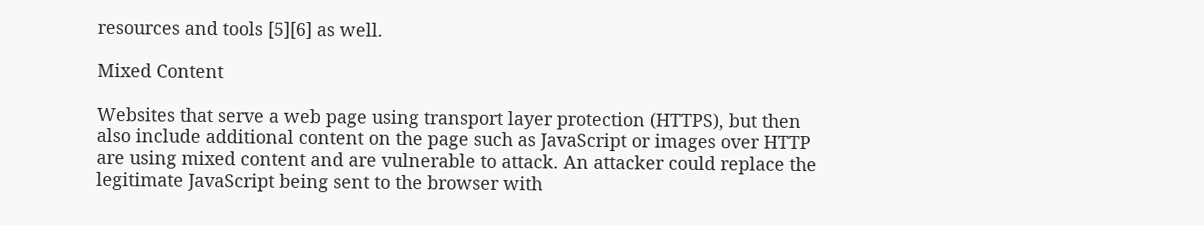resources and tools [5][6] as well.

Mixed Content

Websites that serve a web page using transport layer protection (HTTPS), but then also include additional content on the page such as JavaScript or images over HTTP are using mixed content and are vulnerable to attack. An attacker could replace the legitimate JavaScript being sent to the browser with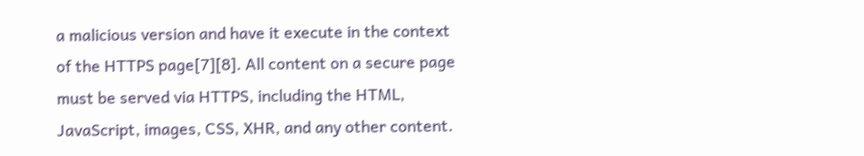a malicious version and have it execute in the context of the HTTPS page[7][8]. All content on a secure page must be served via HTTPS, including the HTML, JavaScript, images, CSS, XHR, and any other content.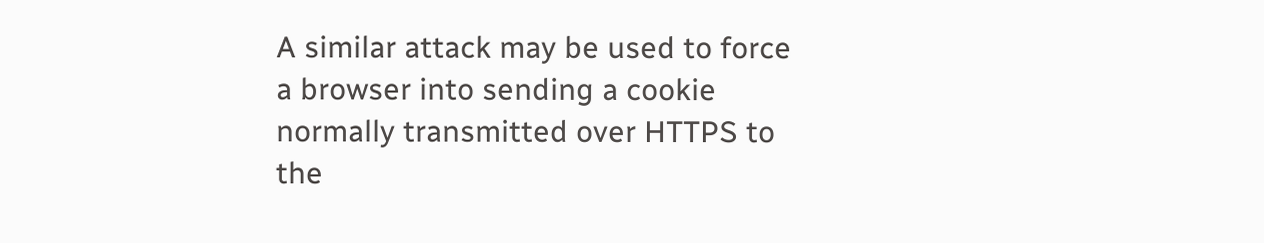A similar attack may be used to force a browser into sending a cookie normally transmitted over HTTPS to the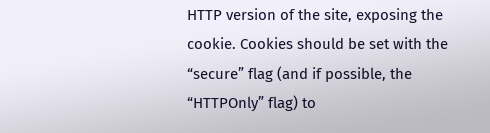HTTP version of the site, exposing the cookie. Cookies should be set with the “secure” flag (and if possible, the “HTTPOnly” flag) to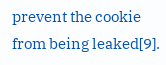prevent the cookie from being leaked[9].